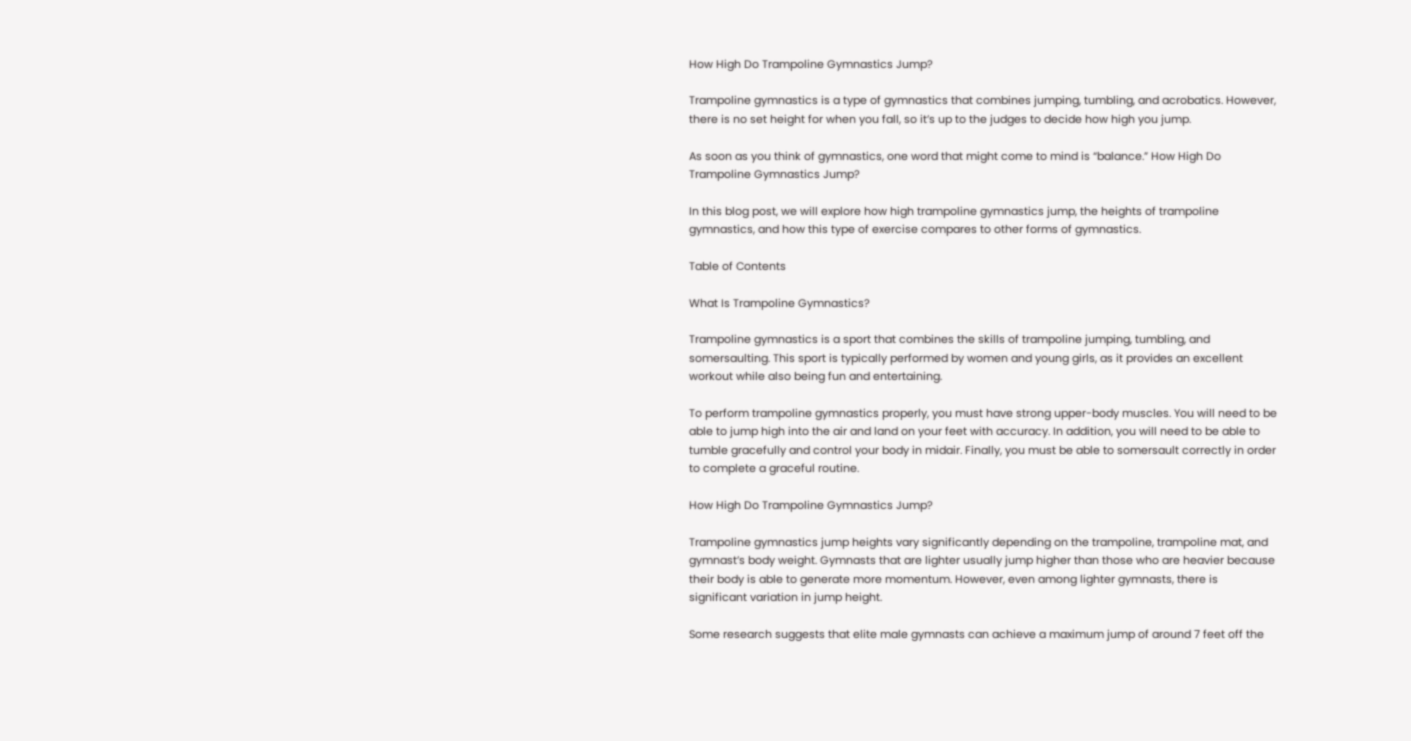How High Do Trampoline Gymnastics Jump?

Trampoline gymnastics is a type of gymnastics that combines jumping, tumbling, and acrobatics. However, there is no set height for when you fall, so it’s up to the judges to decide how high you jump.

As soon as you think of gymnastics, one word that might come to mind is “balance.” How High Do Trampoline Gymnastics Jump?

In this blog post, we will explore how high trampoline gymnastics jump, the heights of trampoline gymnastics, and how this type of exercise compares to other forms of gymnastics.

Table of Contents

What Is Trampoline Gymnastics?

Trampoline gymnastics is a sport that combines the skills of trampoline jumping, tumbling, and somersaulting. This sport is typically performed by women and young girls, as it provides an excellent workout while also being fun and entertaining.

To perform trampoline gymnastics properly, you must have strong upper-body muscles. You will need to be able to jump high into the air and land on your feet with accuracy. In addition, you will need to be able to tumble gracefully and control your body in midair. Finally, you must be able to somersault correctly in order to complete a graceful routine.

How High Do Trampoline Gymnastics Jump?

Trampoline gymnastics jump heights vary significantly depending on the trampoline, trampoline mat, and gymnast’s body weight. Gymnasts that are lighter usually jump higher than those who are heavier because their body is able to generate more momentum. However, even among lighter gymnasts, there is significant variation in jump height.

Some research suggests that elite male gymnasts can achieve a maximum jump of around 7 feet off the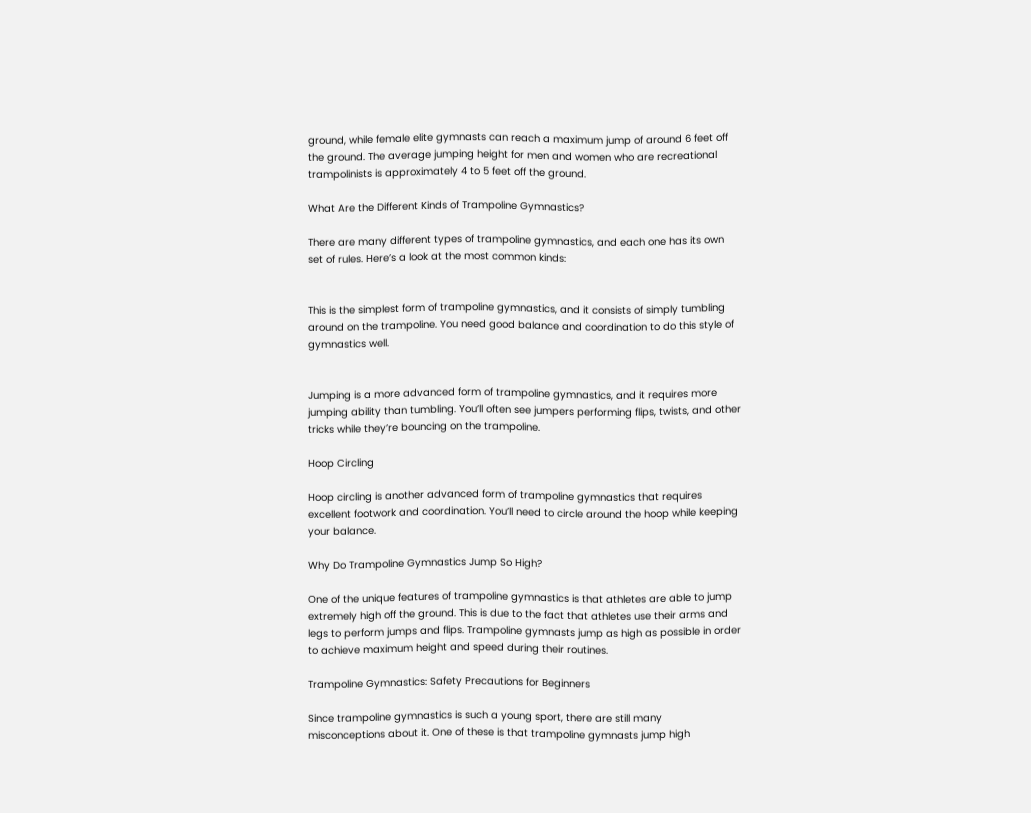ground, while female elite gymnasts can reach a maximum jump of around 6 feet off the ground. The average jumping height for men and women who are recreational trampolinists is approximately 4 to 5 feet off the ground.

What Are the Different Kinds of Trampoline Gymnastics?

There are many different types of trampoline gymnastics, and each one has its own set of rules. Here’s a look at the most common kinds:


This is the simplest form of trampoline gymnastics, and it consists of simply tumbling around on the trampoline. You need good balance and coordination to do this style of gymnastics well.


Jumping is a more advanced form of trampoline gymnastics, and it requires more jumping ability than tumbling. You’ll often see jumpers performing flips, twists, and other tricks while they’re bouncing on the trampoline.

Hoop Circling

Hoop circling is another advanced form of trampoline gymnastics that requires excellent footwork and coordination. You’ll need to circle around the hoop while keeping your balance.

Why Do Trampoline Gymnastics Jump So High?

One of the unique features of trampoline gymnastics is that athletes are able to jump extremely high off the ground. This is due to the fact that athletes use their arms and legs to perform jumps and flips. Trampoline gymnasts jump as high as possible in order to achieve maximum height and speed during their routines.

Trampoline Gymnastics: Safety Precautions for Beginners

Since trampoline gymnastics is such a young sport, there are still many misconceptions about it. One of these is that trampoline gymnasts jump high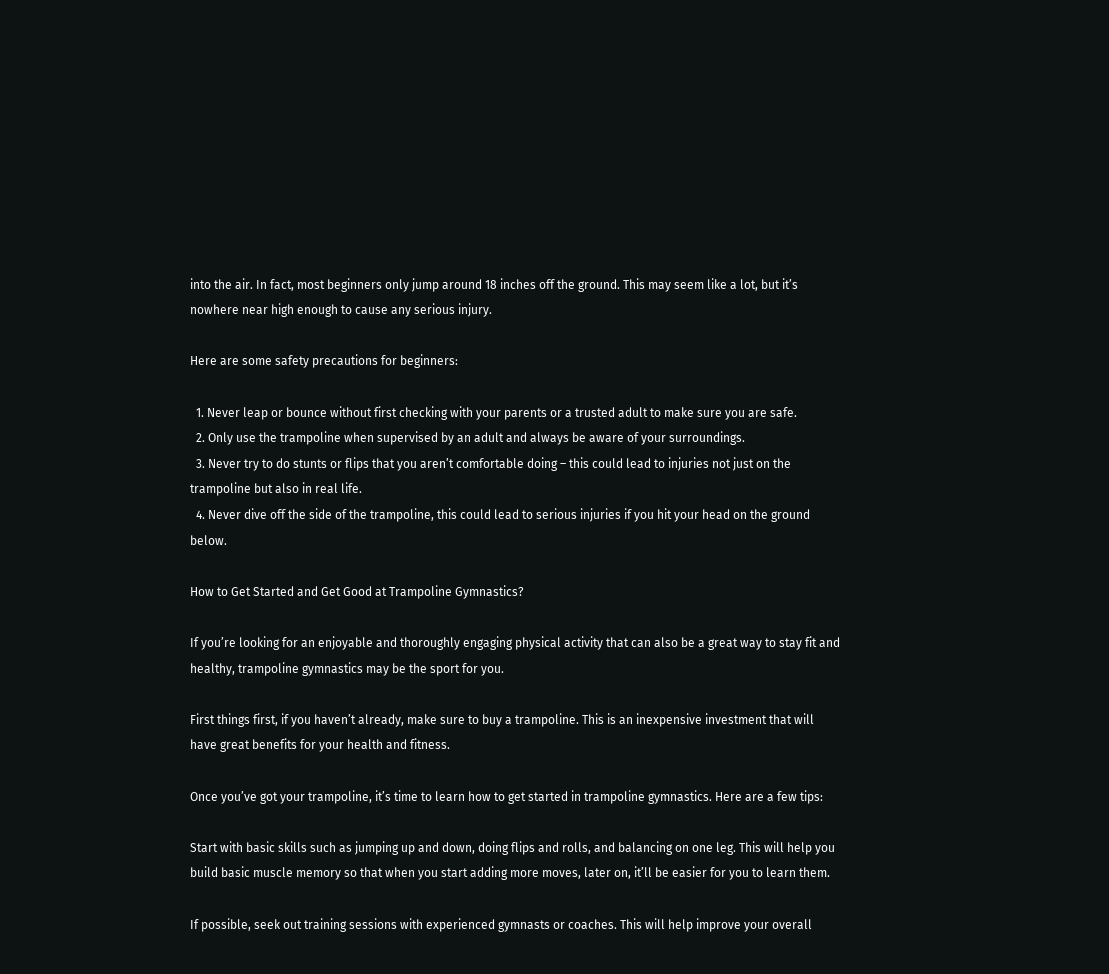into the air. In fact, most beginners only jump around 18 inches off the ground. This may seem like a lot, but it’s nowhere near high enough to cause any serious injury.

Here are some safety precautions for beginners:

  1. Never leap or bounce without first checking with your parents or a trusted adult to make sure you are safe.
  2. Only use the trampoline when supervised by an adult and always be aware of your surroundings.
  3. Never try to do stunts or flips that you aren’t comfortable doing – this could lead to injuries not just on the trampoline but also in real life.
  4. Never dive off the side of the trampoline, this could lead to serious injuries if you hit your head on the ground below.

How to Get Started and Get Good at Trampoline Gymnastics?

If you’re looking for an enjoyable and thoroughly engaging physical activity that can also be a great way to stay fit and healthy, trampoline gymnastics may be the sport for you.

First things first, if you haven’t already, make sure to buy a trampoline. This is an inexpensive investment that will have great benefits for your health and fitness.

Once you’ve got your trampoline, it’s time to learn how to get started in trampoline gymnastics. Here are a few tips:

Start with basic skills such as jumping up and down, doing flips and rolls, and balancing on one leg. This will help you build basic muscle memory so that when you start adding more moves, later on, it’ll be easier for you to learn them.

If possible, seek out training sessions with experienced gymnasts or coaches. This will help improve your overall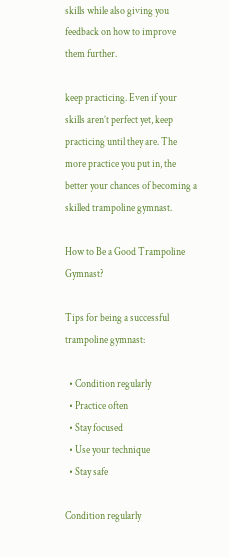skills while also giving you feedback on how to improve them further.

keep practicing. Even if your skills aren’t perfect yet, keep practicing until they are. The more practice you put in, the better your chances of becoming a skilled trampoline gymnast.

How to Be a Good Trampoline Gymnast?

Tips for being a successful trampoline gymnast:

  • Condition regularly
  • Practice often
  • Stay focused
  • Use your technique
  • Stay safe

Condition regularly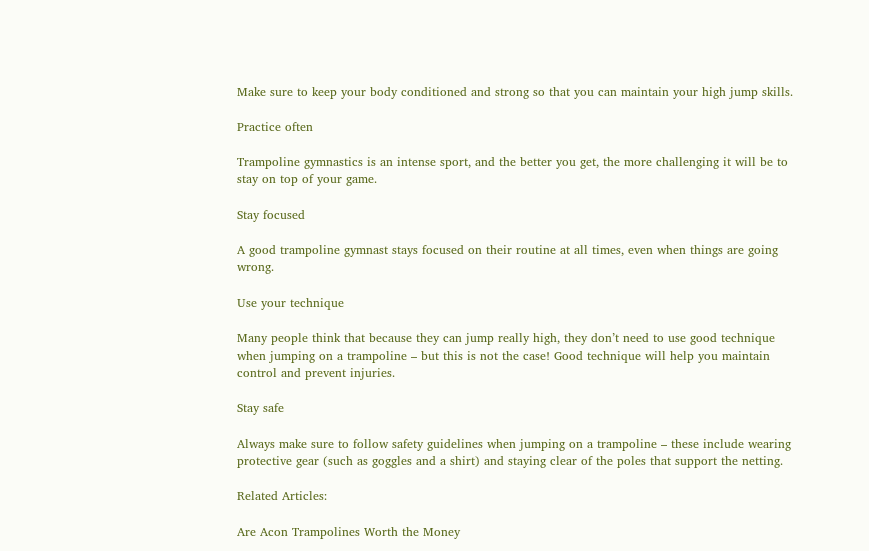Make sure to keep your body conditioned and strong so that you can maintain your high jump skills.

Practice often

Trampoline gymnastics is an intense sport, and the better you get, the more challenging it will be to stay on top of your game.

Stay focused

A good trampoline gymnast stays focused on their routine at all times, even when things are going wrong.

Use your technique

Many people think that because they can jump really high, they don’t need to use good technique when jumping on a trampoline – but this is not the case! Good technique will help you maintain control and prevent injuries.

Stay safe

Always make sure to follow safety guidelines when jumping on a trampoline – these include wearing protective gear (such as goggles and a shirt) and staying clear of the poles that support the netting.

Related Articles:

Are Acon Trampolines Worth the Money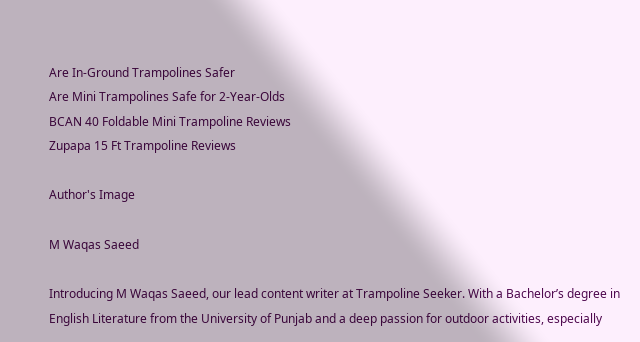Are In-Ground Trampolines Safer
Are Mini Trampolines Safe for 2-Year-Olds
BCAN 40 Foldable Mini Trampoline Reviews
Zupapa 15 Ft Trampoline Reviews

Author's Image

M Waqas Saeed

Introducing M Waqas Saeed, our lead content writer at Trampoline Seeker. With a Bachelor’s degree in English Literature from the University of Punjab and a deep passion for outdoor activities, especially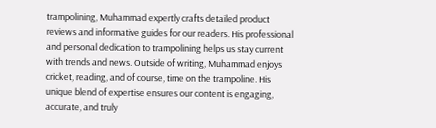trampolining, Muhammad expertly crafts detailed product reviews and informative guides for our readers. His professional and personal dedication to trampolining helps us stay current with trends and news. Outside of writing, Muhammad enjoys cricket, reading, and of course, time on the trampoline. His unique blend of expertise ensures our content is engaging, accurate, and truly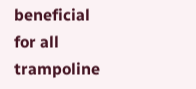beneficial for all trampoline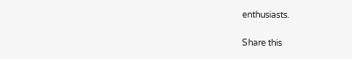enthusiasts.

Share this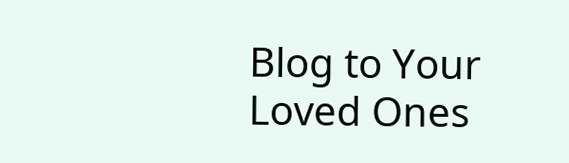Blog to Your Loved Ones